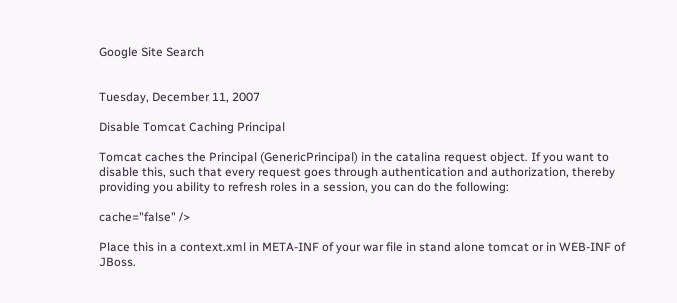Google Site Search


Tuesday, December 11, 2007

Disable Tomcat Caching Principal

Tomcat caches the Principal (GenericPrincipal) in the catalina request object. If you want to disable this, such that every request goes through authentication and authorization, thereby providing you ability to refresh roles in a session, you can do the following:

cache="false" />

Place this in a context.xml in META-INF of your war file in stand alone tomcat or in WEB-INF of JBoss.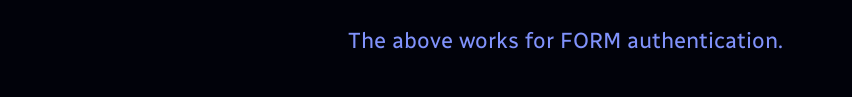The above works for FORM authentication.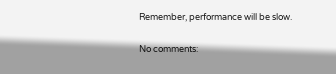Remember, performance will be slow.

No comments: